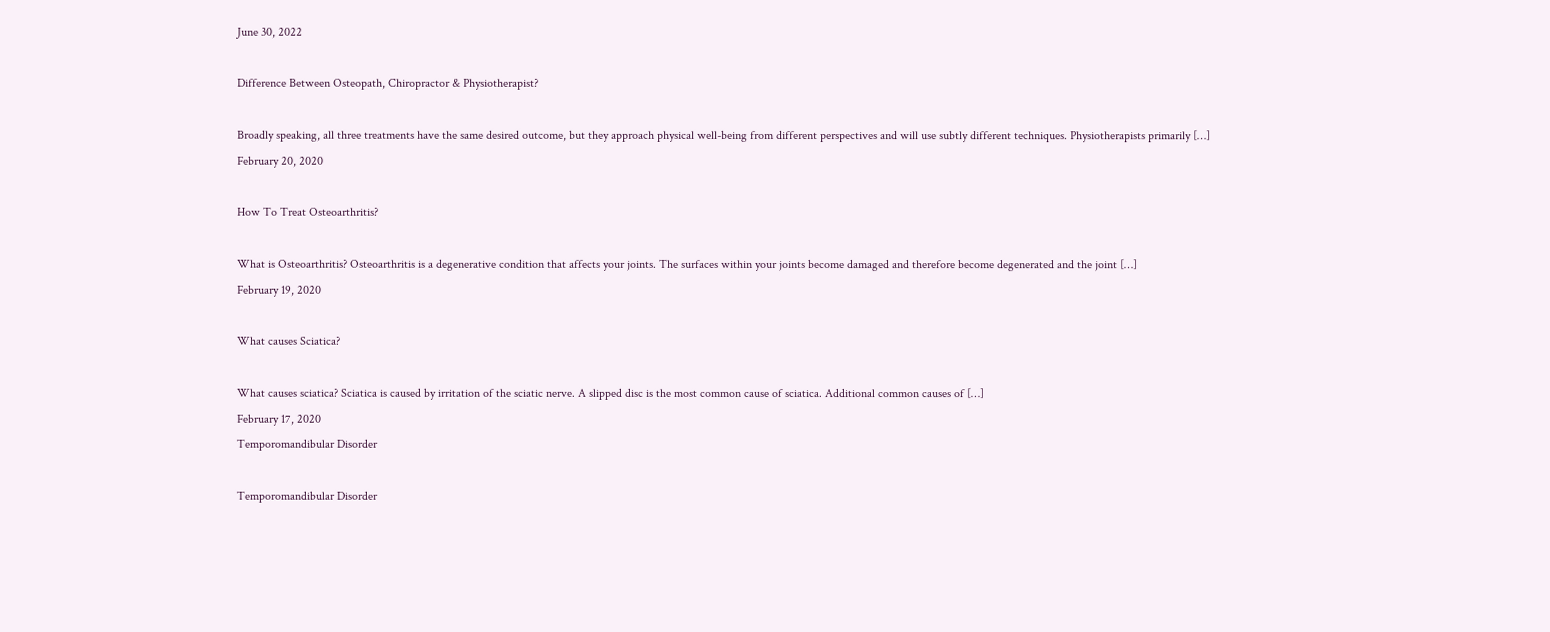June 30, 2022

Difference Between Osteopath, Chiropractor & Physiotherapist?

Broadly speaking, all three treatments have the same desired outcome, but they approach physical well-being from different perspectives and will use subtly different techniques. Physiotherapists primarily […]
February 20, 2020

How To Treat Osteoarthritis?

What is Osteoarthritis? Osteoarthritis is a degenerative condition that affects your joints. The surfaces within your joints become damaged and therefore become degenerated and the joint […]
February 19, 2020

What causes Sciatica?

What causes sciatica? Sciatica is caused by irritation of the sciatic nerve. A slipped disc is the most common cause of sciatica. Additional common causes of […]
February 17, 2020
Temporomandibular Disorder

Temporomandibular Disorder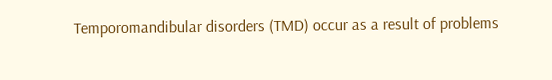Temporomandibular disorders (TMD) occur as a result of problems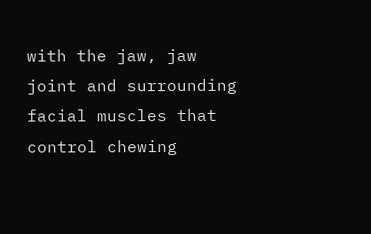with the jaw, jaw joint and surrounding facial muscles that control chewing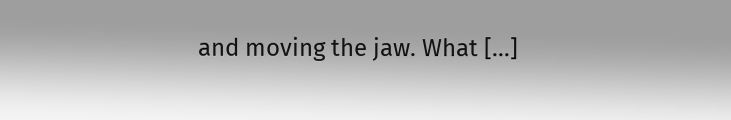and moving the jaw. What […]